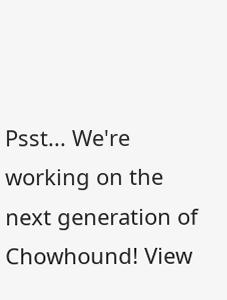Psst... We're working on the next generation of Chowhound! View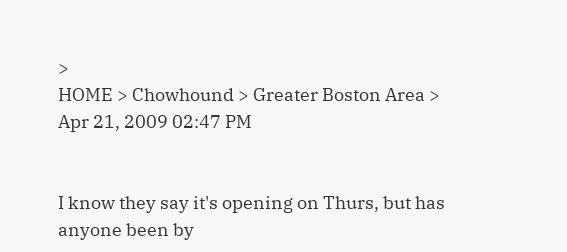>
HOME > Chowhound > Greater Boston Area >
Apr 21, 2009 02:47 PM


I know they say it's opening on Thurs, but has anyone been by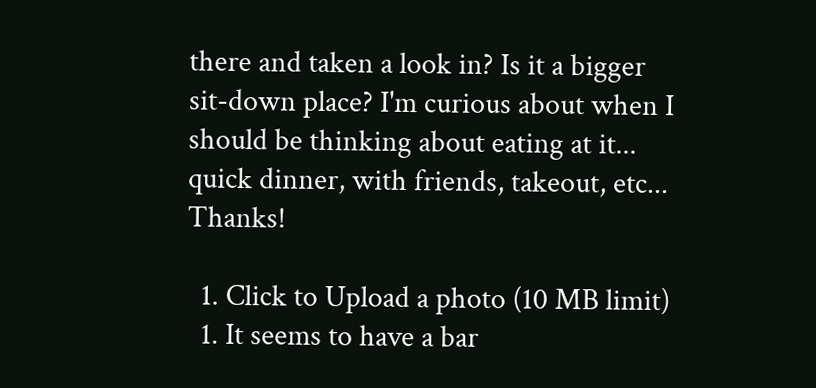there and taken a look in? Is it a bigger sit-down place? I'm curious about when I should be thinking about eating at it... quick dinner, with friends, takeout, etc... Thanks!

  1. Click to Upload a photo (10 MB limit)
  1. It seems to have a bar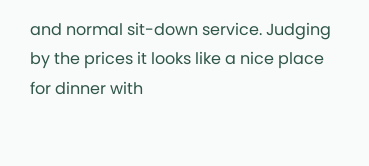and normal sit-down service. Judging by the prices it looks like a nice place for dinner with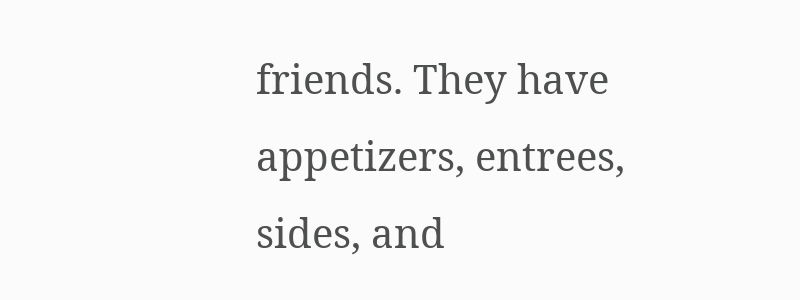friends. They have appetizers, entrees, sides, and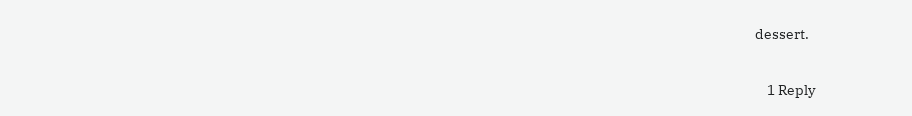dessert.

    1 Reply